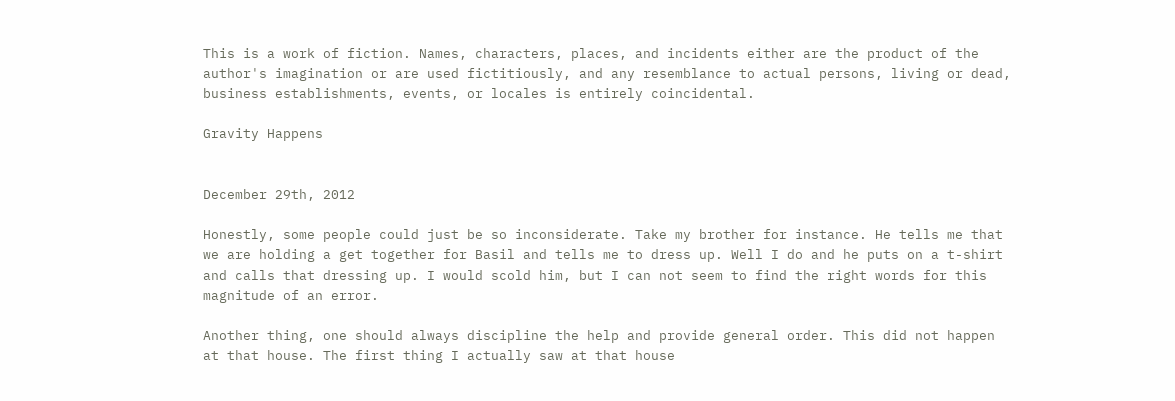This is a work of fiction. Names, characters, places, and incidents either are the product of the author's imagination or are used fictitiously, and any resemblance to actual persons, living or dead, business establishments, events, or locales is entirely coincidental.

Gravity Happens


December 29th, 2012

Honestly, some people could just be so inconsiderate. Take my brother for instance. He tells me that we are holding a get together for Basil and tells me to dress up. Well I do and he puts on a t-shirt and calls that dressing up. I would scold him, but I can not seem to find the right words for this magnitude of an error.

Another thing, one should always discipline the help and provide general order. This did not happen at that house. The first thing I actually saw at that house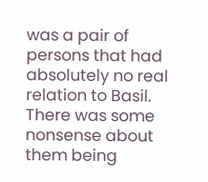was a pair of persons that had absolutely no real relation to Basil. There was some nonsense about them being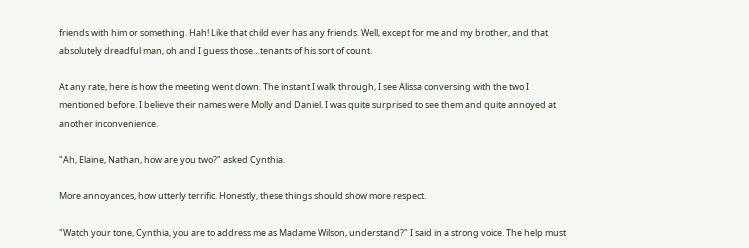friends with him or something. Hah! Like that child ever has any friends. Well, except for me and my brother, and that absolutely dreadful man, oh and I guess those…tenants of his sort of count.

At any rate, here is how the meeting went down. The instant I walk through, I see Alissa conversing with the two I mentioned before. I believe their names were Molly and Daniel. I was quite surprised to see them and quite annoyed at another inconvenience.

"Ah, Elaine, Nathan, how are you two?" asked Cynthia.

More annoyances, how utterly terrific. Honestly, these things should show more respect.

"Watch your tone, Cynthia, you are to address me as Madame Wilson, understand?" I said in a strong voice. The help must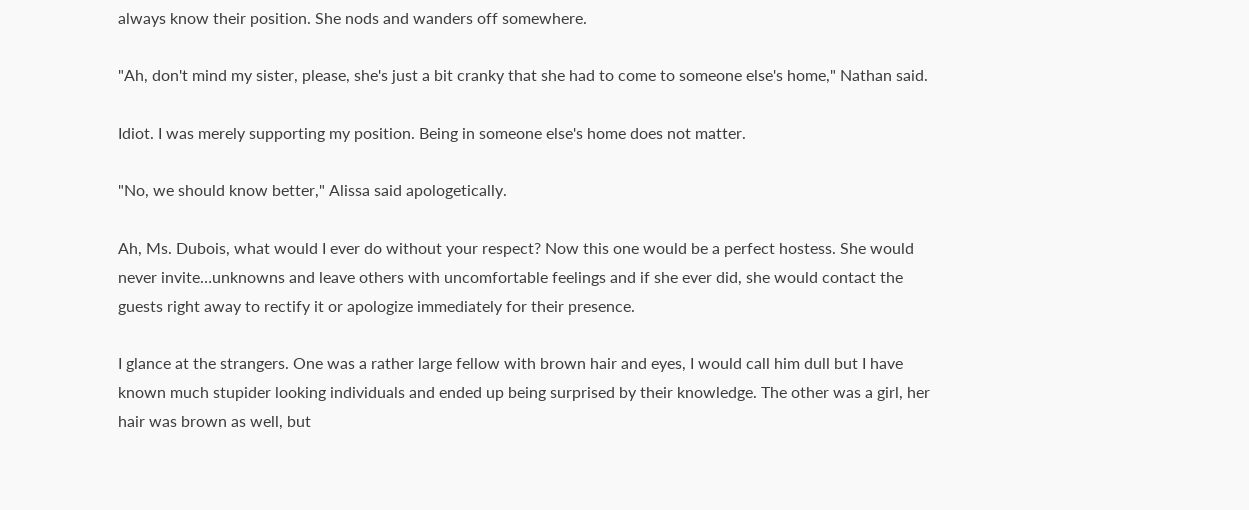always know their position. She nods and wanders off somewhere.

"Ah, don't mind my sister, please, she's just a bit cranky that she had to come to someone else's home," Nathan said.

Idiot. I was merely supporting my position. Being in someone else's home does not matter.

"No, we should know better," Alissa said apologetically.

Ah, Ms. Dubois, what would I ever do without your respect? Now this one would be a perfect hostess. She would never invite…unknowns and leave others with uncomfortable feelings and if she ever did, she would contact the guests right away to rectify it or apologize immediately for their presence.

I glance at the strangers. One was a rather large fellow with brown hair and eyes, I would call him dull but I have known much stupider looking individuals and ended up being surprised by their knowledge. The other was a girl, her hair was brown as well, but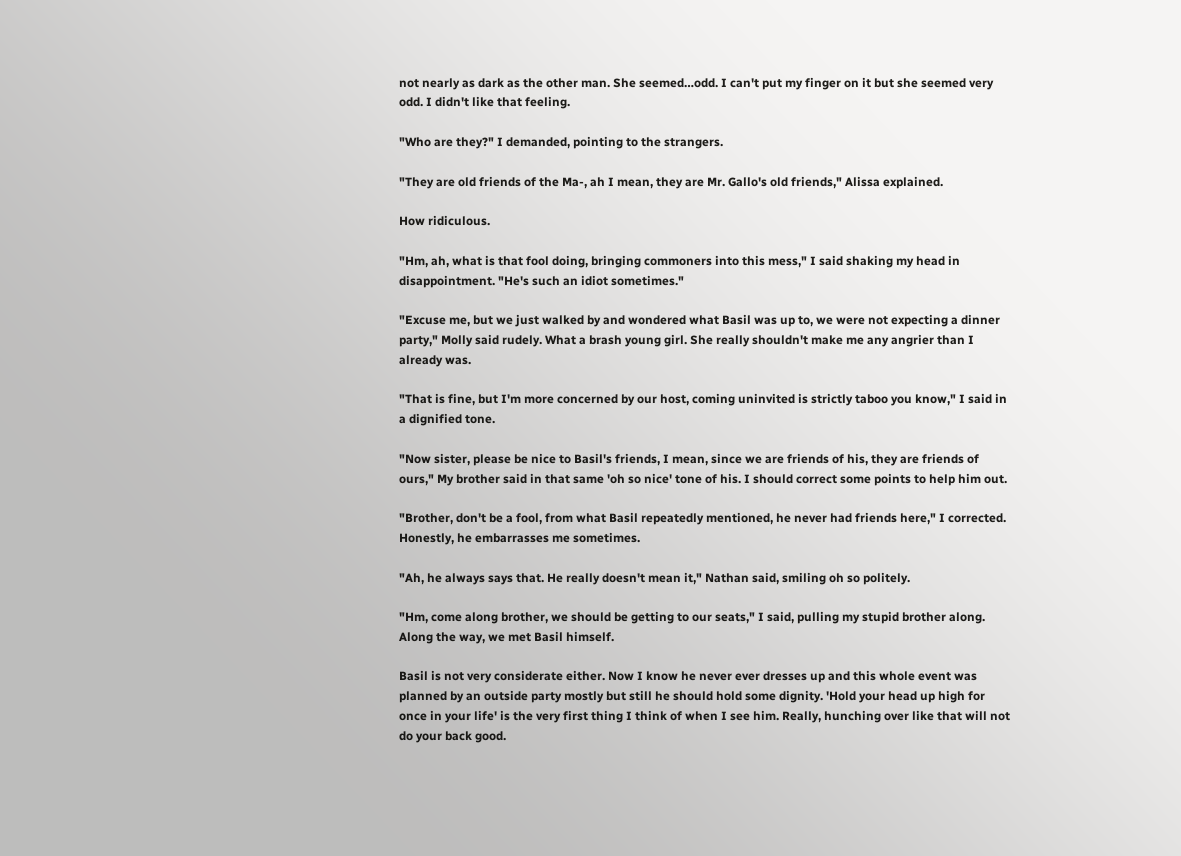not nearly as dark as the other man. She seemed…odd. I can't put my finger on it but she seemed very odd. I didn't like that feeling.

"Who are they?" I demanded, pointing to the strangers.

"They are old friends of the Ma-, ah I mean, they are Mr. Gallo's old friends," Alissa explained.

How ridiculous.

"Hm, ah, what is that fool doing, bringing commoners into this mess," I said shaking my head in disappointment. "He's such an idiot sometimes."

"Excuse me, but we just walked by and wondered what Basil was up to, we were not expecting a dinner party," Molly said rudely. What a brash young girl. She really shouldn't make me any angrier than I already was.

"That is fine, but I'm more concerned by our host, coming uninvited is strictly taboo you know," I said in a dignified tone.

"Now sister, please be nice to Basil's friends, I mean, since we are friends of his, they are friends of ours," My brother said in that same 'oh so nice' tone of his. I should correct some points to help him out.

"Brother, don't be a fool, from what Basil repeatedly mentioned, he never had friends here," I corrected. Honestly, he embarrasses me sometimes.

"Ah, he always says that. He really doesn't mean it," Nathan said, smiling oh so politely.

"Hm, come along brother, we should be getting to our seats," I said, pulling my stupid brother along. Along the way, we met Basil himself.

Basil is not very considerate either. Now I know he never ever dresses up and this whole event was planned by an outside party mostly but still he should hold some dignity. 'Hold your head up high for once in your life' is the very first thing I think of when I see him. Really, hunching over like that will not do your back good.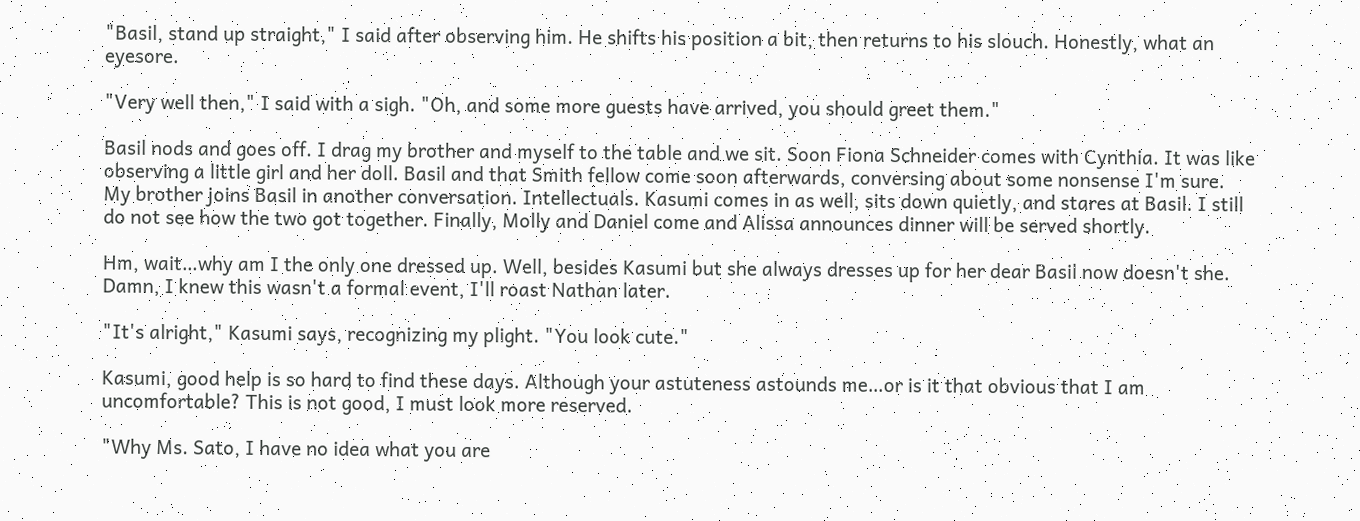"Basil, stand up straight," I said after observing him. He shifts his position a bit, then returns to his slouch. Honestly, what an eyesore.

"Very well then," I said with a sigh. "Oh, and some more guests have arrived, you should greet them."

Basil nods and goes off. I drag my brother and myself to the table and we sit. Soon Fiona Schneider comes with Cynthia. It was like observing a little girl and her doll. Basil and that Smith fellow come soon afterwards, conversing about some nonsense I'm sure. My brother joins Basil in another conversation. Intellectuals. Kasumi comes in as well, sits down quietly, and stares at Basil. I still do not see how the two got together. Finally, Molly and Daniel come and Alissa announces dinner will be served shortly.

Hm, wait…why am I the only one dressed up. Well, besides Kasumi but she always dresses up for her dear Basil now doesn't she. Damn, I knew this wasn't a formal event, I'll roast Nathan later.

"It's alright," Kasumi says, recognizing my plight. "You look cute."

Kasumi, good help is so hard to find these days. Although your astuteness astounds me…or is it that obvious that I am uncomfortable? This is not good, I must look more reserved.

"Why Ms. Sato, I have no idea what you are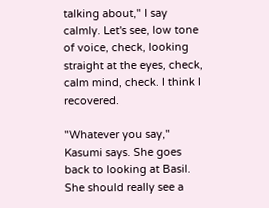talking about," I say calmly. Let's see, low tone of voice, check, looking straight at the eyes, check, calm mind, check. I think I recovered.

"Whatever you say," Kasumi says. She goes back to looking at Basil. She should really see a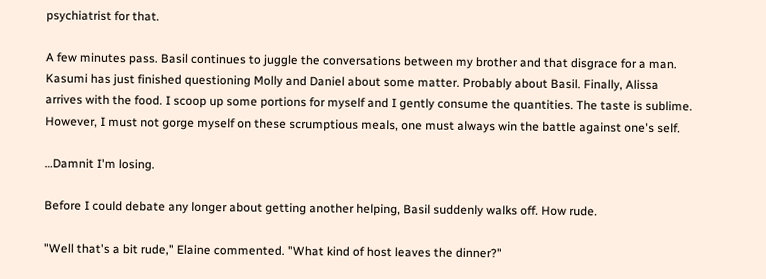psychiatrist for that.

A few minutes pass. Basil continues to juggle the conversations between my brother and that disgrace for a man. Kasumi has just finished questioning Molly and Daniel about some matter. Probably about Basil. Finally, Alissa arrives with the food. I scoop up some portions for myself and I gently consume the quantities. The taste is sublime. However, I must not gorge myself on these scrumptious meals, one must always win the battle against one's self.

…Damnit I'm losing.

Before I could debate any longer about getting another helping, Basil suddenly walks off. How rude.

"Well that's a bit rude," Elaine commented. "What kind of host leaves the dinner?"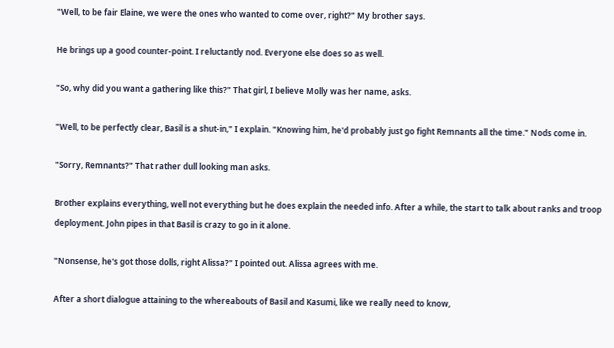"Well, to be fair Elaine, we were the ones who wanted to come over, right?" My brother says.

He brings up a good counter-point. I reluctantly nod. Everyone else does so as well.

"So, why did you want a gathering like this?" That girl, I believe Molly was her name, asks.

"Well, to be perfectly clear, Basil is a shut-in," I explain. "Knowing him, he'd probably just go fight Remnants all the time." Nods come in.

"Sorry, Remnants?" That rather dull looking man asks.

Brother explains everything, well not everything but he does explain the needed info. After a while, the start to talk about ranks and troop deployment. John pipes in that Basil is crazy to go in it alone.

"Nonsense, he's got those dolls, right Alissa?" I pointed out. Alissa agrees with me.

After a short dialogue attaining to the whereabouts of Basil and Kasumi, like we really need to know,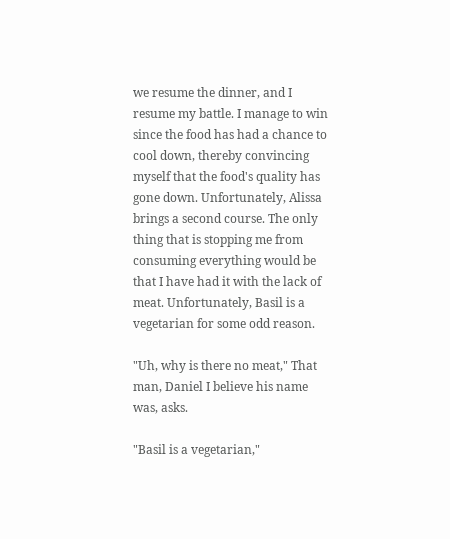we resume the dinner, and I resume my battle. I manage to win since the food has had a chance to cool down, thereby convincing myself that the food's quality has gone down. Unfortunately, Alissa brings a second course. The only thing that is stopping me from consuming everything would be that I have had it with the lack of meat. Unfortunately, Basil is a vegetarian for some odd reason.

"Uh, why is there no meat," That man, Daniel I believe his name was, asks.

"Basil is a vegetarian,"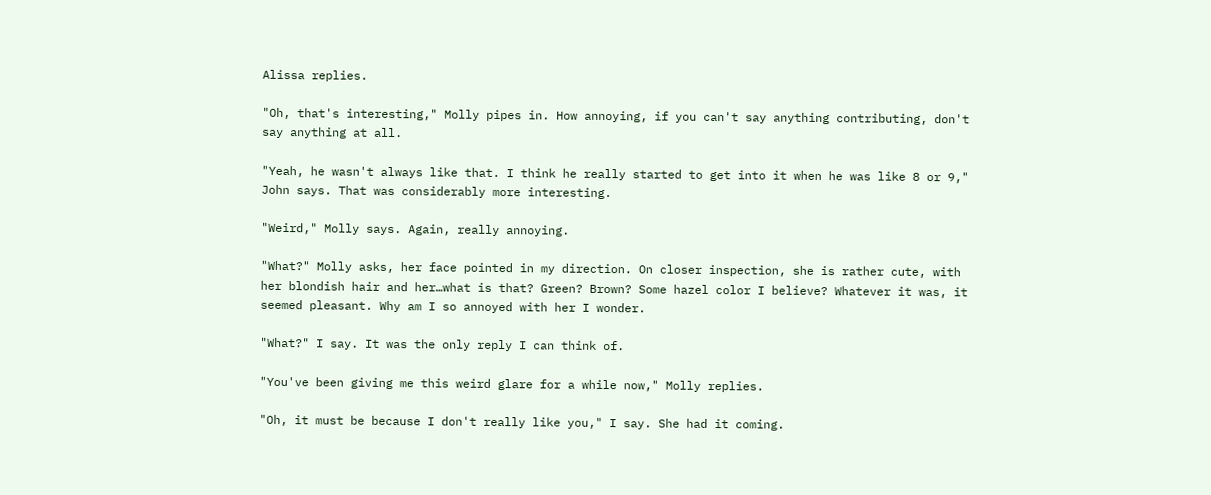Alissa replies.

"Oh, that's interesting," Molly pipes in. How annoying, if you can't say anything contributing, don't say anything at all.

"Yeah, he wasn't always like that. I think he really started to get into it when he was like 8 or 9," John says. That was considerably more interesting.

"Weird," Molly says. Again, really annoying.

"What?" Molly asks, her face pointed in my direction. On closer inspection, she is rather cute, with her blondish hair and her…what is that? Green? Brown? Some hazel color I believe? Whatever it was, it seemed pleasant. Why am I so annoyed with her I wonder.

"What?" I say. It was the only reply I can think of.

"You've been giving me this weird glare for a while now," Molly replies.

"Oh, it must be because I don't really like you," I say. She had it coming.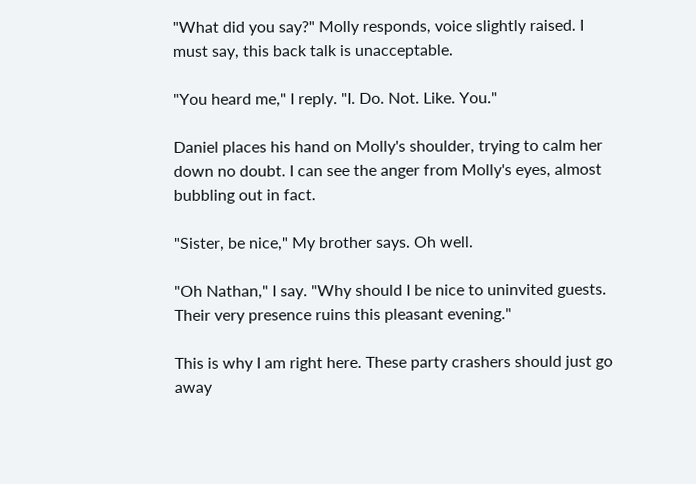"What did you say?" Molly responds, voice slightly raised. I must say, this back talk is unacceptable.

"You heard me," I reply. "I. Do. Not. Like. You."

Daniel places his hand on Molly's shoulder, trying to calm her down no doubt. I can see the anger from Molly's eyes, almost bubbling out in fact.

"Sister, be nice," My brother says. Oh well.

"Oh Nathan," I say. "Why should I be nice to uninvited guests. Their very presence ruins this pleasant evening."

This is why I am right here. These party crashers should just go away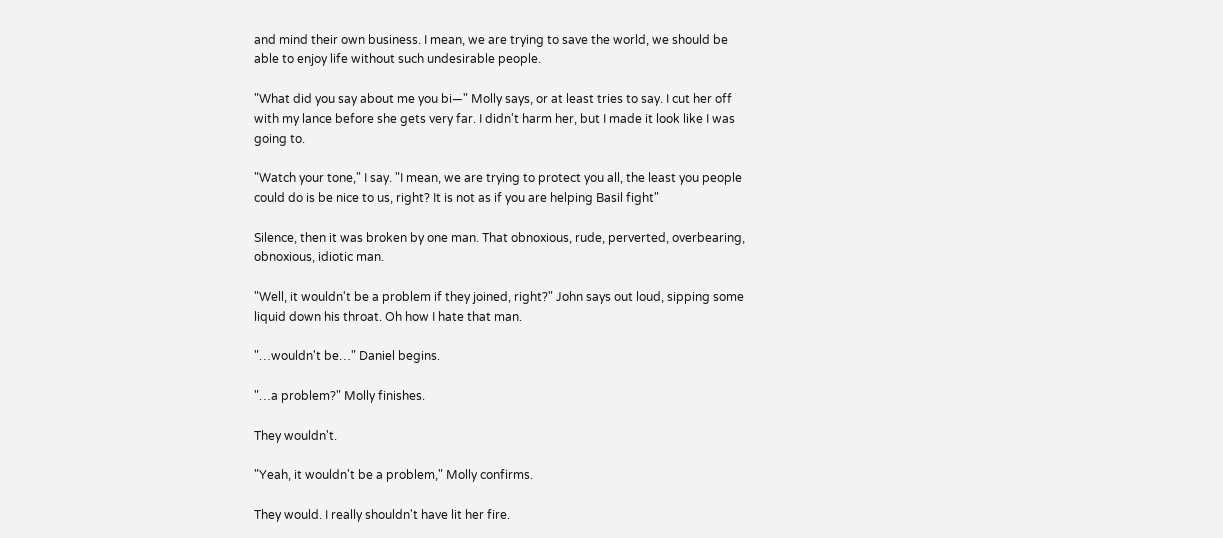and mind their own business. I mean, we are trying to save the world, we should be able to enjoy life without such undesirable people.

"What did you say about me you bi—" Molly says, or at least tries to say. I cut her off with my lance before she gets very far. I didn't harm her, but I made it look like I was going to.

"Watch your tone," I say. "I mean, we are trying to protect you all, the least you people could do is be nice to us, right? It is not as if you are helping Basil fight"

Silence, then it was broken by one man. That obnoxious, rude, perverted, overbearing, obnoxious, idiotic man.

"Well, it wouldn't be a problem if they joined, right?" John says out loud, sipping some liquid down his throat. Oh how I hate that man.

"…wouldn't be…" Daniel begins.

"…a problem?" Molly finishes.

They wouldn't.

"Yeah, it wouldn't be a problem," Molly confirms.

They would. I really shouldn't have lit her fire.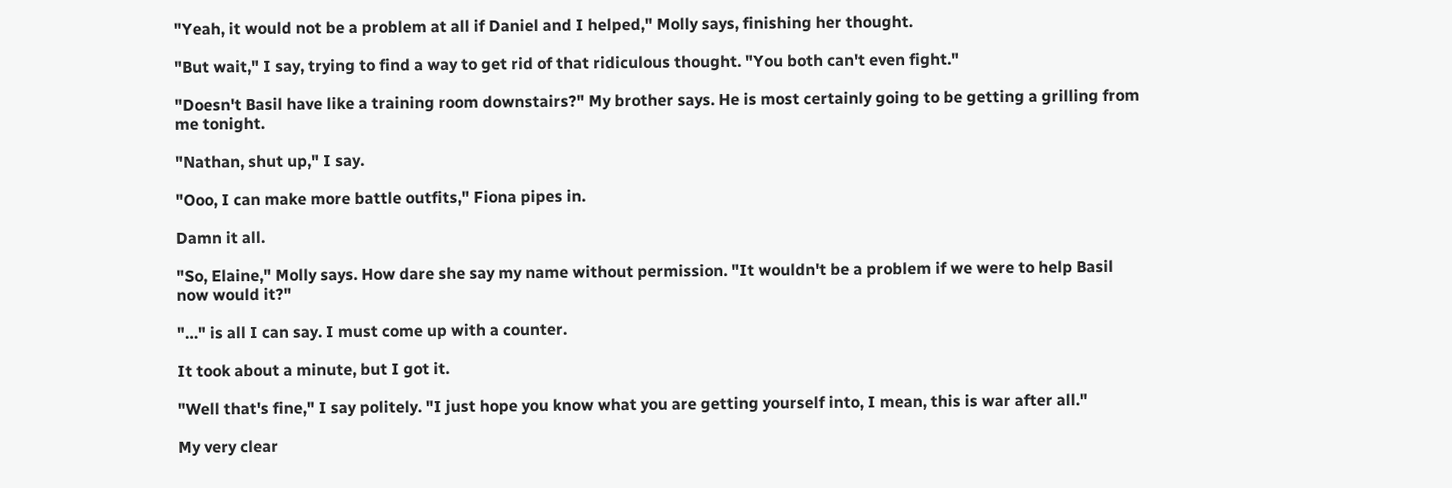"Yeah, it would not be a problem at all if Daniel and I helped," Molly says, finishing her thought.

"But wait," I say, trying to find a way to get rid of that ridiculous thought. "You both can't even fight."

"Doesn't Basil have like a training room downstairs?" My brother says. He is most certainly going to be getting a grilling from me tonight.

"Nathan, shut up," I say.

"Ooo, I can make more battle outfits," Fiona pipes in.

Damn it all.

"So, Elaine," Molly says. How dare she say my name without permission. "It wouldn't be a problem if we were to help Basil now would it?"

"…" is all I can say. I must come up with a counter.

It took about a minute, but I got it.

"Well that's fine," I say politely. "I just hope you know what you are getting yourself into, I mean, this is war after all."

My very clear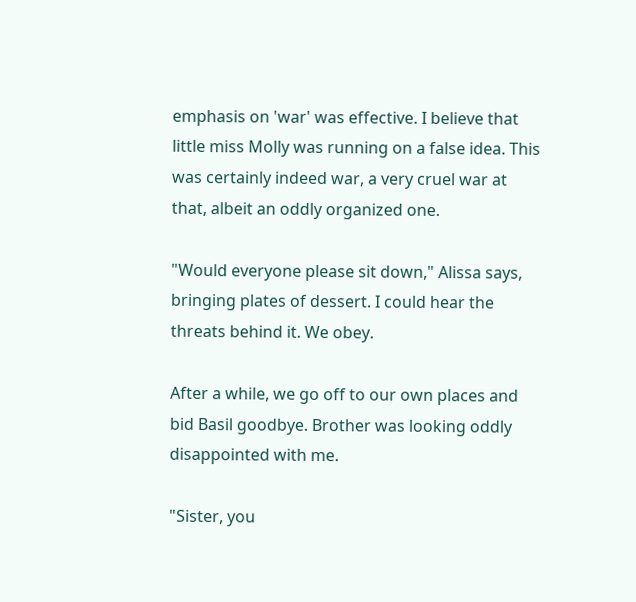emphasis on 'war' was effective. I believe that little miss Molly was running on a false idea. This was certainly indeed war, a very cruel war at that, albeit an oddly organized one.

"Would everyone please sit down," Alissa says, bringing plates of dessert. I could hear the threats behind it. We obey.

After a while, we go off to our own places and bid Basil goodbye. Brother was looking oddly disappointed with me.

"Sister, you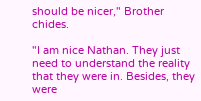should be nicer," Brother chides.

"I am nice Nathan. They just need to understand the reality that they were in. Besides, they were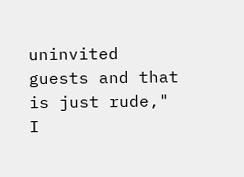uninvited guests and that is just rude," I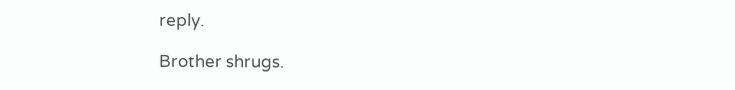reply.

Brother shrugs.